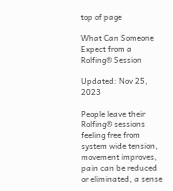top of page

What Can Someone Expect from a Rolfing® Session

Updated: Nov 25, 2023

People leave their Rolfing® sessions feeling free from system wide tension, movement improves, pain can be reduced or eliminated, a sense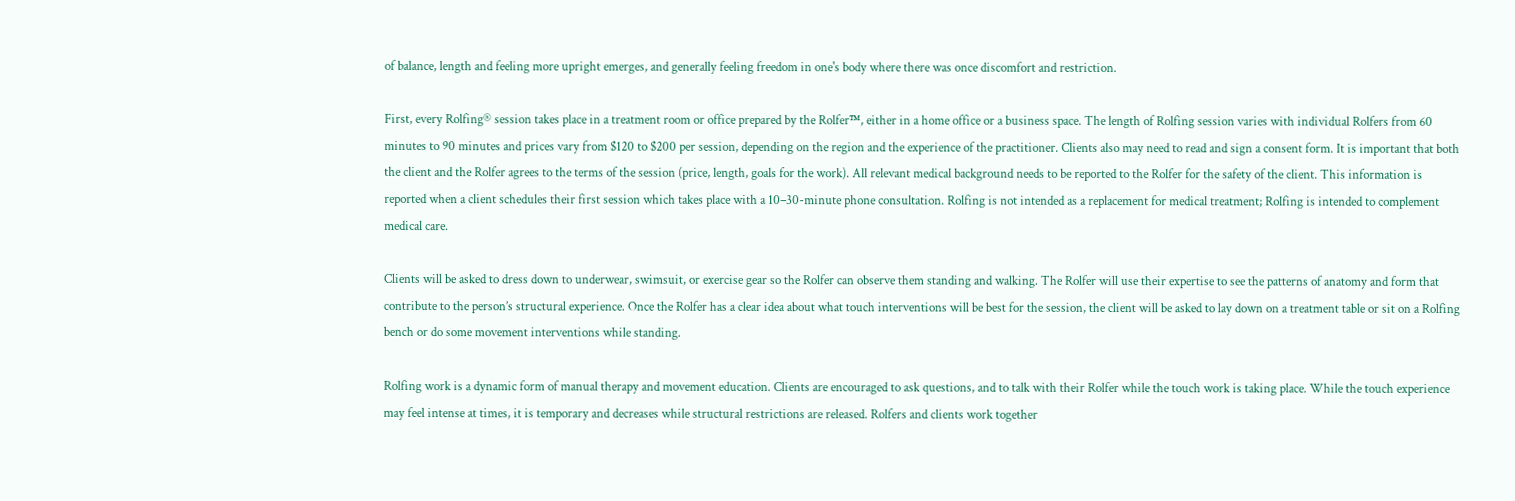of balance, length and feeling more upright emerges, and generally feeling freedom in one's body where there was once discomfort and restriction.

First, every Rolfing® session takes place in a treatment room or office prepared by the Rolfer™, either in a home office or a business space. The length of Rolfing session varies with individual Rolfers from 60 minutes to 90 minutes and prices vary from $120 to $200 per session, depending on the region and the experience of the practitioner. Clients also may need to read and sign a consent form. It is important that both the client and the Rolfer agrees to the terms of the session (price, length, goals for the work). All relevant medical background needs to be reported to the Rolfer for the safety of the client. This information is reported when a client schedules their first session which takes place with a 10–30-minute phone consultation. Rolfing is not intended as a replacement for medical treatment; Rolfing is intended to complement medical care.

Clients will be asked to dress down to underwear, swimsuit, or exercise gear so the Rolfer can observe them standing and walking. The Rolfer will use their expertise to see the patterns of anatomy and form that contribute to the person’s structural experience. Once the Rolfer has a clear idea about what touch interventions will be best for the session, the client will be asked to lay down on a treatment table or sit on a Rolfing bench or do some movement interventions while standing.

Rolfing work is a dynamic form of manual therapy and movement education. Clients are encouraged to ask questions, and to talk with their Rolfer while the touch work is taking place. While the touch experience may feel intense at times, it is temporary and decreases while structural restrictions are released. Rolfers and clients work together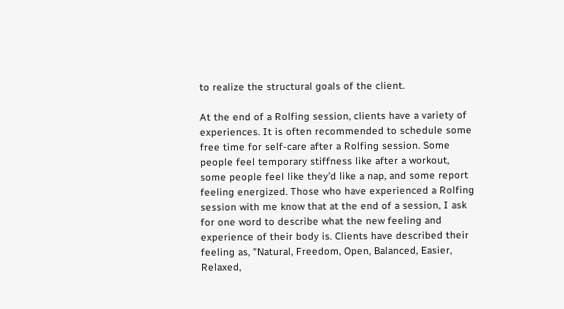to realize the structural goals of the client.

At the end of a Rolfing session, clients have a variety of experiences. It is often recommended to schedule some free time for self-care after a Rolfing session. Some people feel temporary stiffness like after a workout, some people feel like they’d like a nap, and some report feeling energized. Those who have experienced a Rolfing session with me know that at the end of a session, I ask for one word to describe what the new feeling and experience of their body is. Clients have described their feeling as, "Natural, Freedom, Open, Balanced, Easier, Relaxed,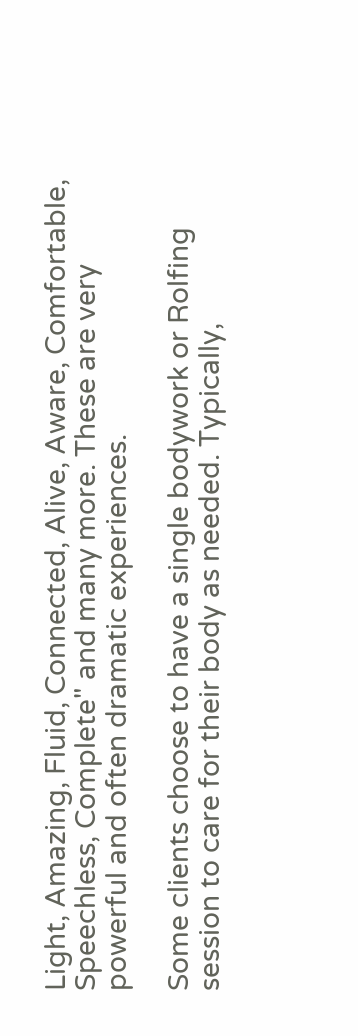Light, Amazing, Fluid, Connected, Alive, Aware, Comfortable, Speechless, Complete" and many more. These are very powerful and often dramatic experiences.

Some clients choose to have a single bodywork or Rolfing session to care for their body as needed. Typically,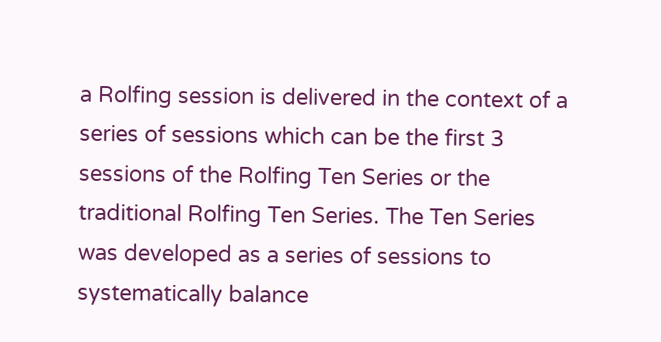a Rolfing session is delivered in the context of a series of sessions which can be the first 3 sessions of the Rolfing Ten Series or the traditional Rolfing Ten Series. The Ten Series was developed as a series of sessions to systematically balance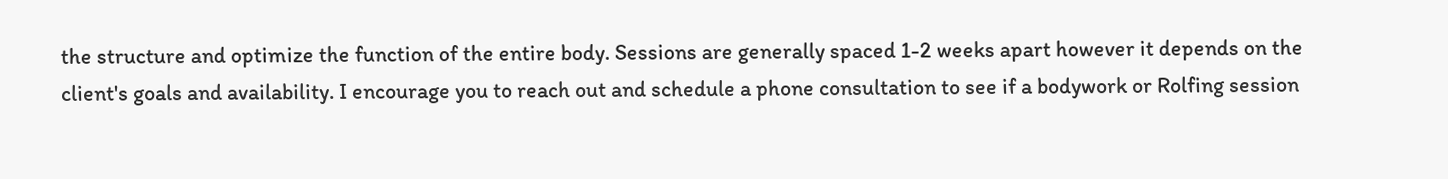the structure and optimize the function of the entire body. Sessions are generally spaced 1-2 weeks apart however it depends on the client's goals and availability. I encourage you to reach out and schedule a phone consultation to see if a bodywork or Rolfing session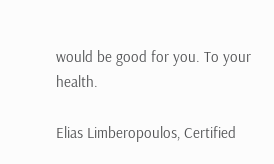would be good for you. To your health.

Elias Limberopoulos, Certified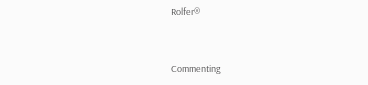Rolfer®


Commenting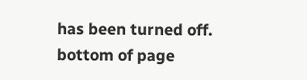has been turned off.
bottom of page